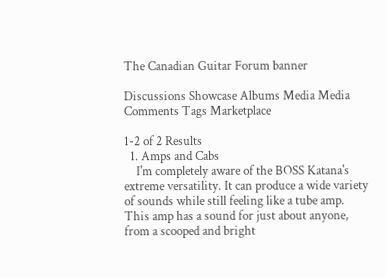The Canadian Guitar Forum banner

Discussions Showcase Albums Media Media Comments Tags Marketplace

1-2 of 2 Results
  1. Amps and Cabs
    I'm completely aware of the BOSS Katana's extreme versatility. It can produce a wide variety of sounds while still feeling like a tube amp. This amp has a sound for just about anyone, from a scooped and bright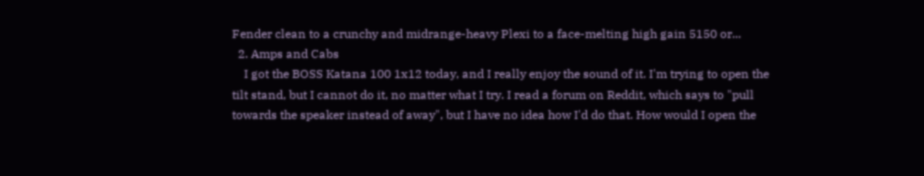Fender clean to a crunchy and midrange-heavy Plexi to a face-melting high gain 5150 or...
  2. Amps and Cabs
    I got the BOSS Katana 100 1x12 today, and I really enjoy the sound of it. I'm trying to open the tilt stand, but I cannot do it, no matter what I try. I read a forum on Reddit, which says to "pull towards the speaker instead of away", but I have no idea how I'd do that. How would I open the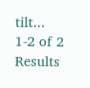tilt...
1-2 of 2 Results